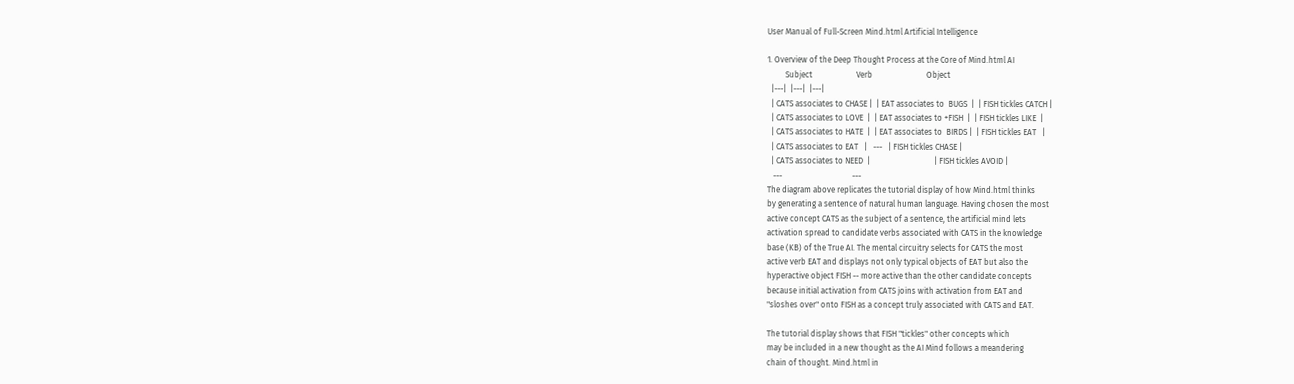User Manual of Full-Screen Mind.html Artificial Intelligence

1. Overview of the Deep Thought Process at the Core of Mind.html AI
         Subject                      Verb                           Object
  |---|  |---|  |---|
  | CATS associates to CHASE |  | EAT associates to  BUGS  |  | FISH tickles CATCH |
  | CATS associates to LOVE  |  | EAT associates to +FISH  |  | FISH tickles LIKE  |
  | CATS associates to HATE  |  | EAT associates to  BIRDS |  | FISH tickles EAT   |
  | CATS associates to EAT   |   ---   | FISH tickles CHASE |
  | CATS associates to NEED  |                                | FISH tickles AVOID |
   ---                                   ---
The diagram above replicates the tutorial display of how Mind.html thinks
by generating a sentence of natural human language. Having chosen the most
active concept CATS as the subject of a sentence, the artificial mind lets
activation spread to candidate verbs associated with CATS in the knowledge
base (KB) of the True AI. The mental circuitry selects for CATS the most
active verb EAT and displays not only typical objects of EAT but also the
hyperactive object FISH -- more active than the other candidate concepts
because initial activation from CATS joins with activation from EAT and
"sloshes over" onto FISH as a concept truly associated with CATS and EAT.

The tutorial display shows that FISH "tickles" other concepts which
may be included in a new thought as the AI Mind follows a meandering
chain of thought. Mind.html in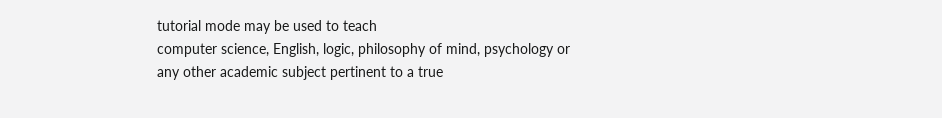tutorial mode may be used to teach
computer science, English, logic, philosophy of mind, psychology or
any other academic subject pertinent to a true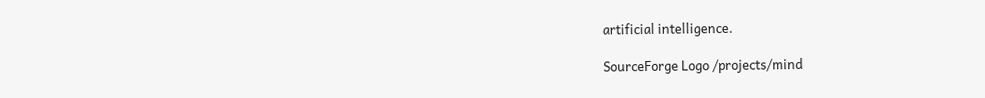artificial intelligence.

SourceForge Logo /projects/mind